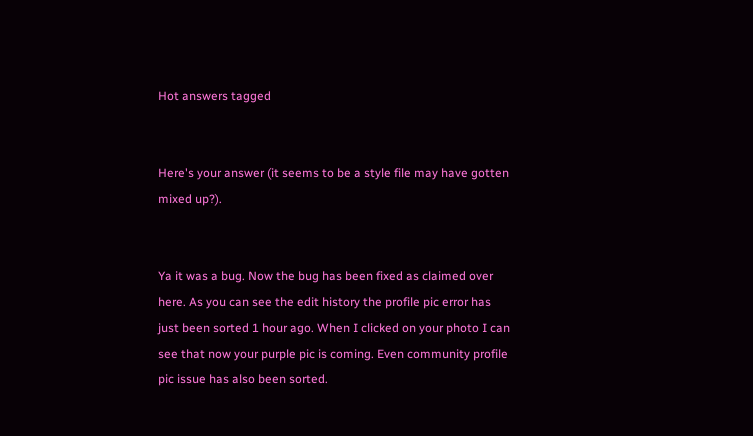Hot answers tagged


Here's your answer (it seems to be a style file may have gotten mixed up?).


Ya it was a bug. Now the bug has been fixed as claimed over here. As you can see the edit history the profile pic error has just been sorted 1 hour ago. When I clicked on your photo I can see that now your purple pic is coming. Even community profile pic issue has also been sorted.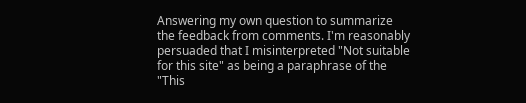Answering my own question to summarize the feedback from comments. I'm reasonably persuaded that I misinterpreted "Not suitable for this site" as being a paraphrase of the "This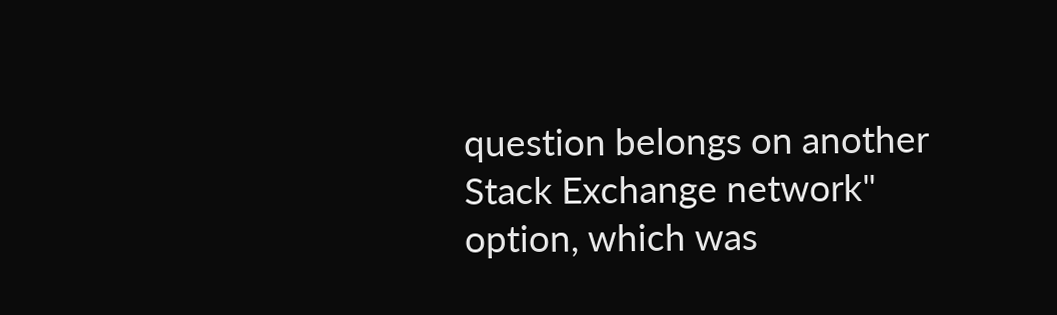question belongs on another Stack Exchange network" option, which was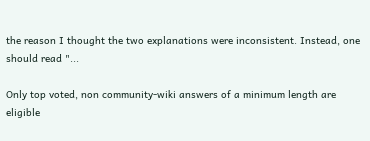the reason I thought the two explanations were inconsistent. Instead, one should read "...

Only top voted, non community-wiki answers of a minimum length are eligible